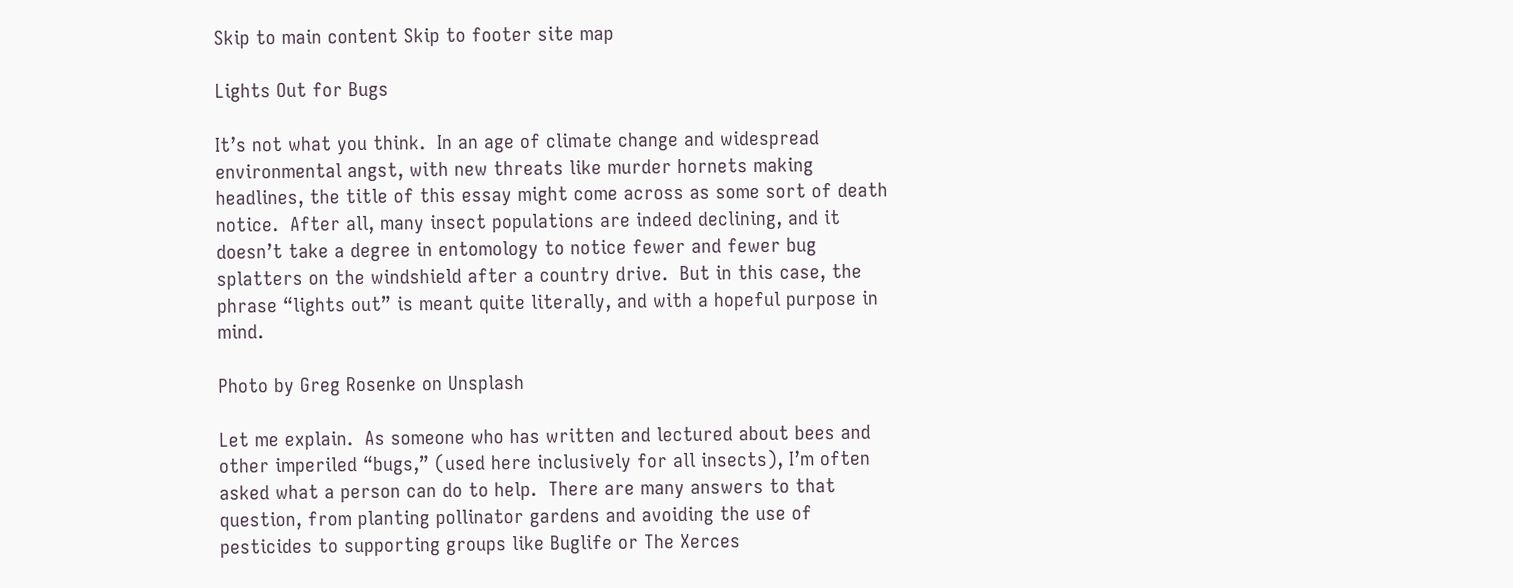Skip to main content Skip to footer site map

Lights Out for Bugs

It’s not what you think.  In an age of climate change and widespread environmental angst, with new threats like murder hornets making headlines, the title of this essay might come across as some sort of death notice.  After all, many insect populations are indeed declining, and it doesn’t take a degree in entomology to notice fewer and fewer bug splatters on the windshield after a country drive.  But in this case, the phrase “lights out” is meant quite literally, and with a hopeful purpose in mind.

Photo by Greg Rosenke on Unsplash

Let me explain.  As someone who has written and lectured about bees and other imperiled “bugs,” (used here inclusively for all insects), I’m often asked what a person can do to help.  There are many answers to that question, from planting pollinator gardens and avoiding the use of pesticides to supporting groups like Buglife or The Xerces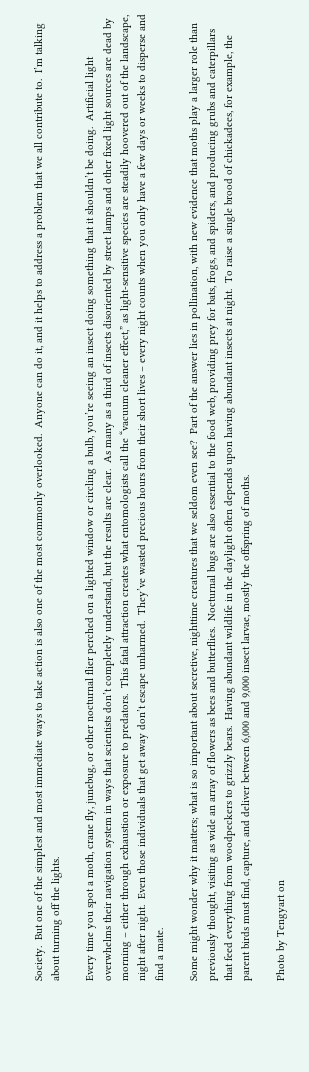Society.  But one of the simplest and most immediate ways to take action is also one of the most commonly overlooked.  Anyone can do it, and it helps to address a problem that we all contribute to.  I’m talking about turning off the lights.

Every time you spot a moth, crane fly, junebug, or other nocturnal flier perched on a lighted window or circling a bulb, you’re seeing an insect doing something that it shouldn’t be doing.  Artificial light overwhelms their navigation system in ways that scientists don’t completely understand, but the results are clear.  As many as a third of insects disoriented by street lamps and other fixed light sources are dead by morning – either through exhaustion or exposure to predators.  This fatal attraction creates what entomologists call the “vacuum cleaner effect,” as light-sensitive species are steadily hoovered out of the landscape, night after night.  Even those individuals that get away don’t escape unharmed.  They’ve wasted precious hours from their short lives – every night counts when you only have a few days or weeks to disperse and find a mate.

Some might wonder why it matters; what is so important about secretive, nighttime creatures that we seldom even see?  Part of the answer lies in pollination, with new evidence that moths play a larger role than previously thought, visiting as wide an array of flowers as bees and butterflies.  Nocturnal bugs are also essential to the food web, providing prey for bats, frogs, and spiders, and producing grubs and caterpillars that feed everything from woodpeckers to grizzly bears.  Having abundant wildlife in the daylight often depends upon having abundant insects at night.  To raise a single brood of chickadees, for example, the parent birds must find, capture, and deliver between 6,000 and 9,000 insect larvae, mostly the offspring of moths.

Photo by Tengyart on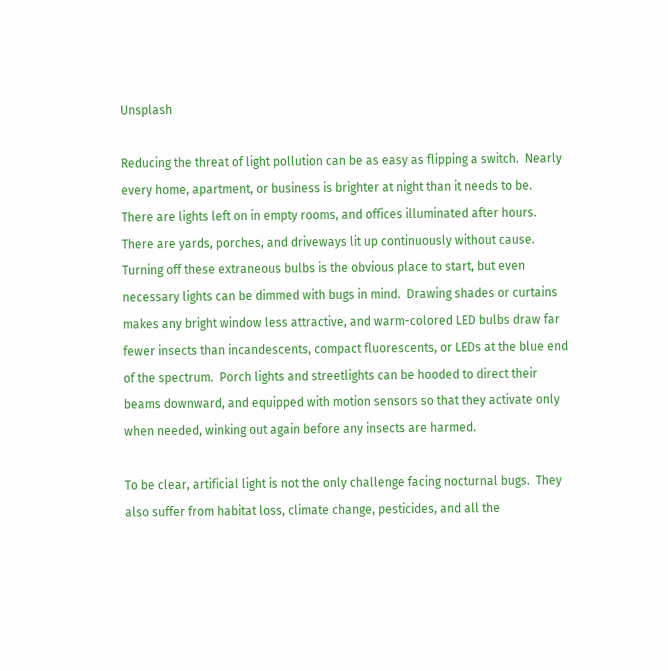Unsplash

Reducing the threat of light pollution can be as easy as flipping a switch.  Nearly every home, apartment, or business is brighter at night than it needs to be.  There are lights left on in empty rooms, and offices illuminated after hours.  There are yards, porches, and driveways lit up continuously without cause.  Turning off these extraneous bulbs is the obvious place to start, but even necessary lights can be dimmed with bugs in mind.  Drawing shades or curtains makes any bright window less attractive, and warm-colored LED bulbs draw far fewer insects than incandescents, compact fluorescents, or LEDs at the blue end of the spectrum.  Porch lights and streetlights can be hooded to direct their beams downward, and equipped with motion sensors so that they activate only when needed, winking out again before any insects are harmed.

To be clear, artificial light is not the only challenge facing nocturnal bugs.  They also suffer from habitat loss, climate change, pesticides, and all the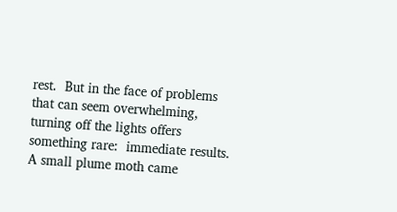rest.  But in the face of problems that can seem overwhelming, turning off the lights offers something rare:  immediate results.  A small plume moth came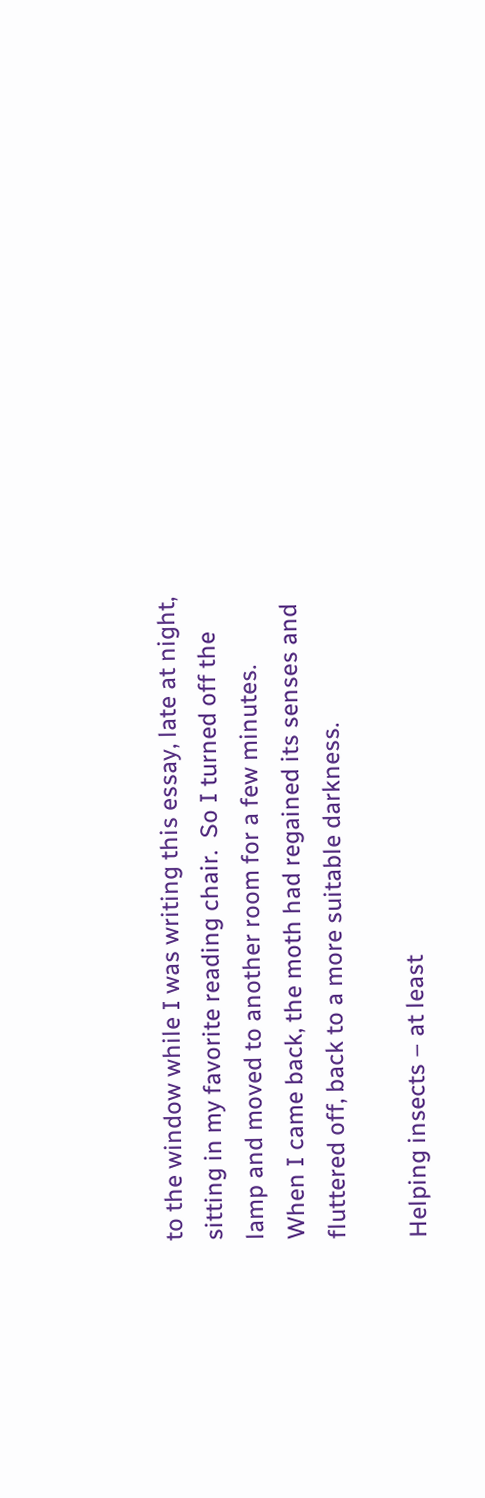to the window while I was writing this essay, late at night, sitting in my favorite reading chair.  So I turned off the lamp and moved to another room for a few minutes.  When I came back, the moth had regained its senses and fluttered off, back to a more suitable darkness.

Helping insects – at least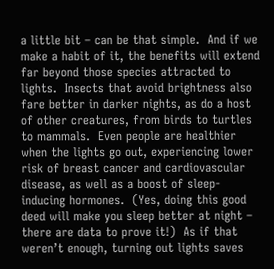a little bit – can be that simple.  And if we make a habit of it, the benefits will extend far beyond those species attracted to lights.  Insects that avoid brightness also fare better in darker nights, as do a host of other creatures, from birds to turtles to mammals.  Even people are healthier when the lights go out, experiencing lower risk of breast cancer and cardiovascular disease, as well as a boost of sleep-inducing hormones.  (Yes, doing this good deed will make you sleep better at night – there are data to prove it!)  As if that weren’t enough, turning out lights saves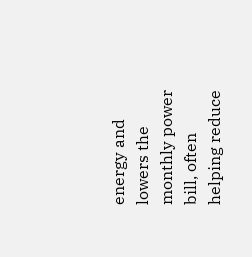energy and lowers the monthly power bill, often helping reduce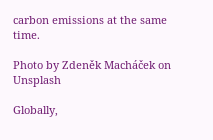carbon emissions at the same time.

Photo by Zdeněk Macháček on Unsplash

Globally,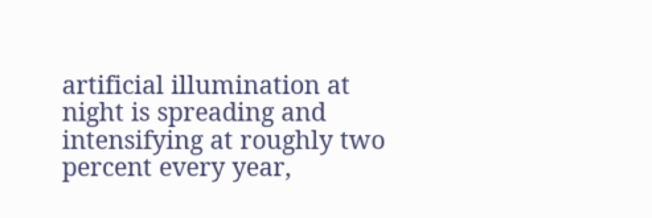artificial illumination at night is spreading and intensifying at roughly two percent every year,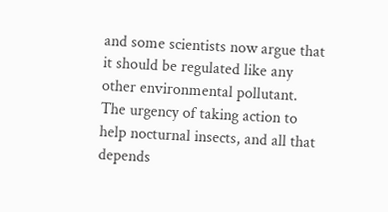and some scientists now argue that it should be regulated like any other environmental pollutant.  The urgency of taking action to help nocturnal insects, and all that depends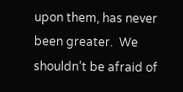upon them, has never been greater.  We shouldn’t be afraid of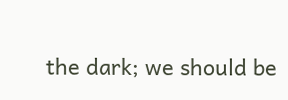the dark; we should be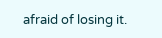afraid of losing it.